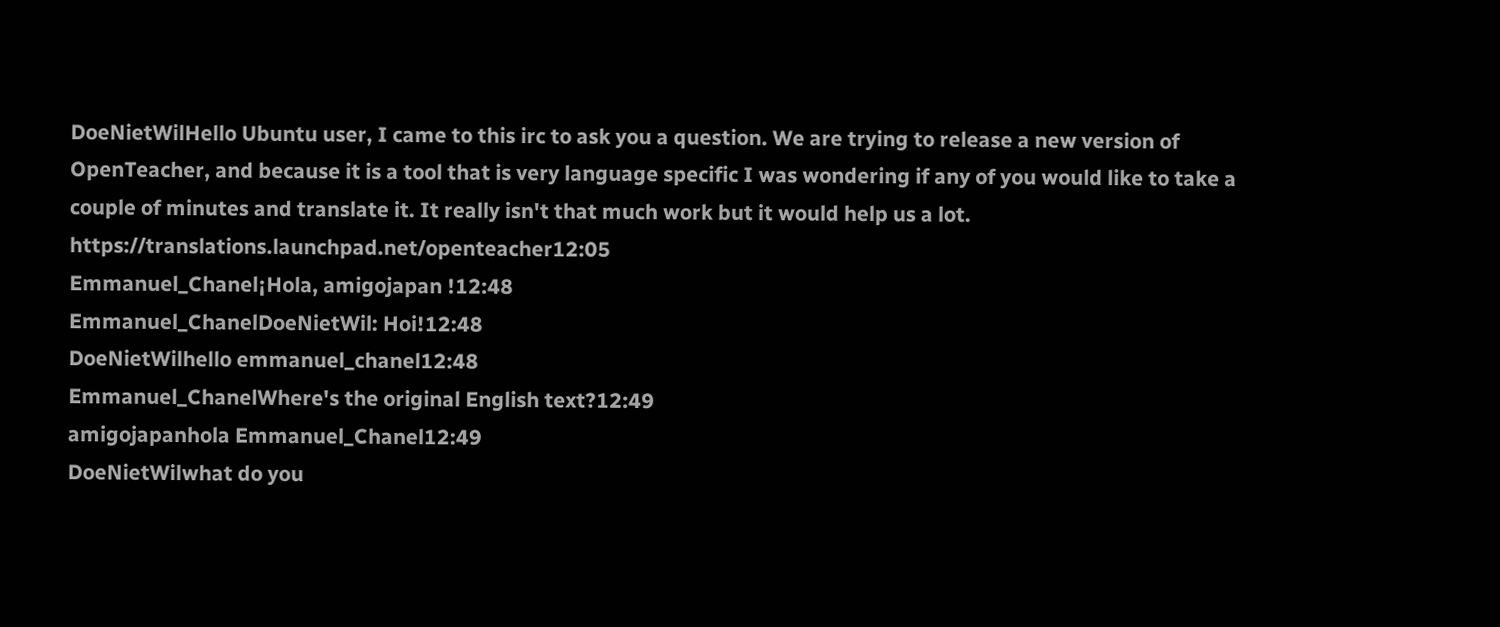DoeNietWilHello Ubuntu user, I came to this irc to ask you a question. We are trying to release a new version of OpenTeacher, and because it is a tool that is very language specific I was wondering if any of you would like to take a couple of minutes and translate it. It really isn't that much work but it would help us a lot. https://translations.launchpad.net/openteacher12:05
Emmanuel_Chanel¡Hola, amigojapan !12:48
Emmanuel_ChanelDoeNietWil: Hoi!12:48
DoeNietWilhello emmanuel_chanel12:48
Emmanuel_ChanelWhere's the original English text?12:49
amigojapanhola Emmanuel_Chanel12:49
DoeNietWilwhat do you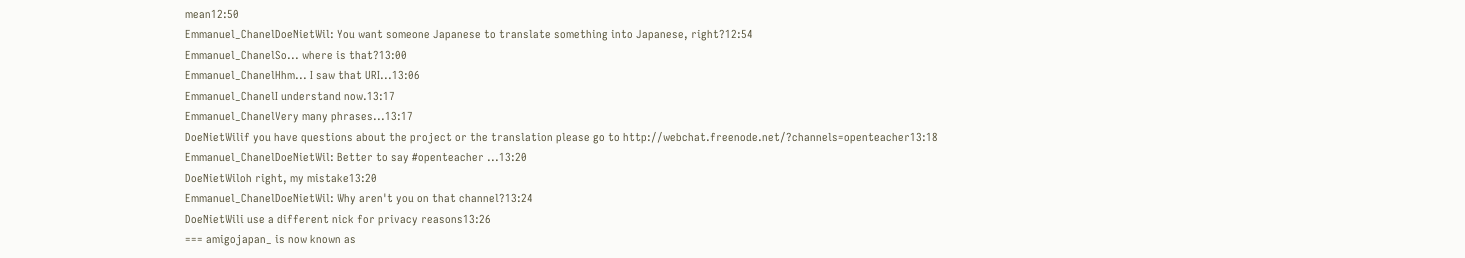mean12:50
Emmanuel_ChanelDoeNietWil: You want someone Japanese to translate something into Japanese, right?12:54
Emmanuel_ChanelSo... where is that?13:00
Emmanuel_ChanelHhm... I saw that URI...13:06
Emmanuel_ChanelI understand now.13:17
Emmanuel_ChanelVery many phrases...13:17
DoeNietWilif you have questions about the project or the translation please go to http://webchat.freenode.net/?channels=openteacher13:18
Emmanuel_ChanelDoeNietWil: Better to say #openteacher ...13:20
DoeNietWiloh right, my mistake13:20
Emmanuel_ChanelDoeNietWil: Why aren't you on that channel?13:24
DoeNietWili use a different nick for privacy reasons13:26
=== amigojapan_ is now known as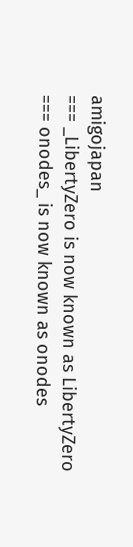amigojapan
=== _LibertyZero is now known as LibertyZero
=== onodes_ is now known as onodes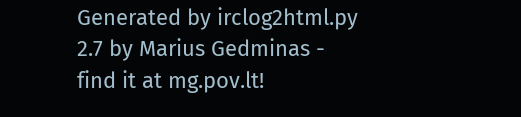Generated by irclog2html.py 2.7 by Marius Gedminas - find it at mg.pov.lt!